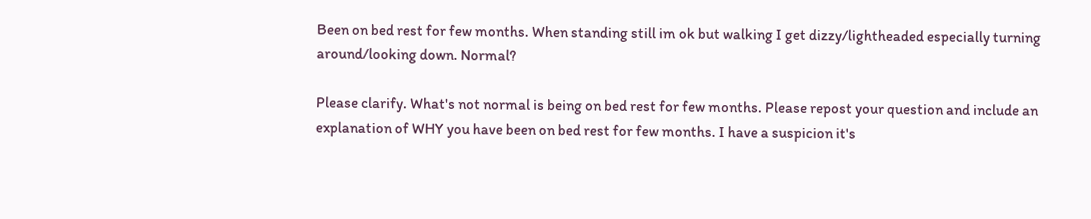Been on bed rest for few months. When standing still im ok but walking I get dizzy/lightheaded especially turning around/looking down. Normal?

Please clarify. What's not normal is being on bed rest for few months. Please repost your question and include an explanation of WHY you have been on bed rest for few months. I have a suspicion it's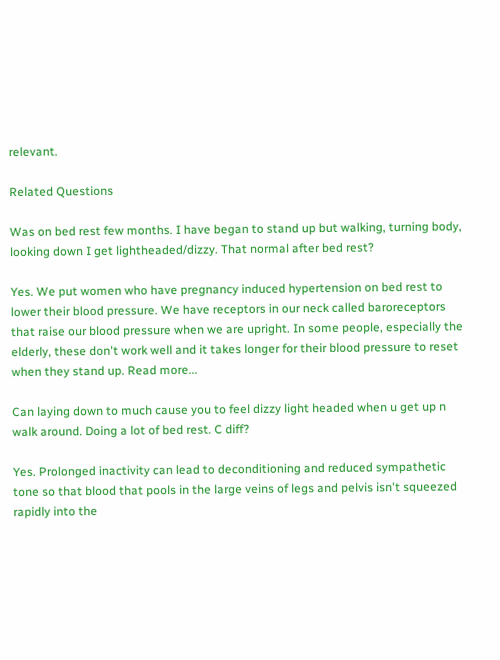relevant.

Related Questions

Was on bed rest few months. I have began to stand up but walking, turning body, looking down I get lightheaded/dizzy. That normal after bed rest?

Yes. We put women who have pregnancy induced hypertension on bed rest to lower their blood pressure. We have receptors in our neck called baroreceptors that raise our blood pressure when we are upright. In some people, especially the elderly, these don't work well and it takes longer for their blood pressure to reset when they stand up. Read more...

Can laying down to much cause you to feel dizzy light headed when u get up n walk around. Doing a lot of bed rest. C diff?

Yes. Prolonged inactivity can lead to deconditioning and reduced sympathetic tone so that blood that pools in the large veins of legs and pelvis isn't squeezed rapidly into the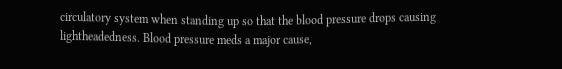circulatory system when standing up so that the blood pressure drops causing lightheadedness. Blood pressure meds a major cause,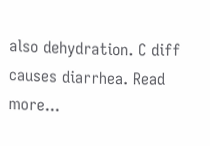also dehydration. C diff causes diarrhea. Read more...